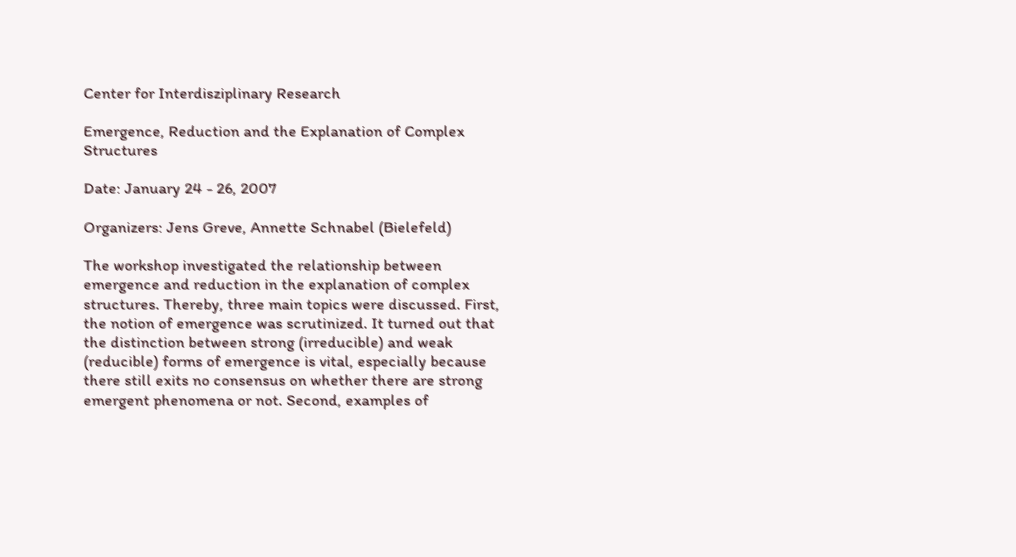Center for Interdisziplinary Research

Emergence, Reduction and the Explanation of Complex Structures

Date: January 24 - 26, 2007

Organizers: Jens Greve, Annette Schnabel (Bielefeld)

The workshop investigated the relationship between emergence and reduction in the explanation of complex structures. Thereby, three main topics were discussed. First, the notion of emergence was scrutinized. It turned out that the distinction between strong (irreducible) and weak (reducible) forms of emergence is vital, especially because there still exits no consensus on whether there are strong emergent phenomena or not. Second, examples of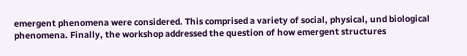emergent phenomena were considered. This comprised a variety of social, physical, und biological phenomena. Finally, the workshop addressed the question of how emergent structures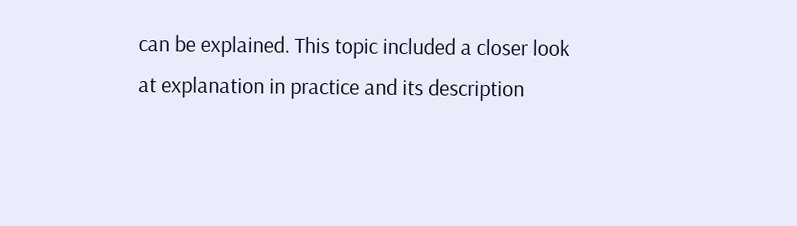can be explained. This topic included a closer look at explanation in practice and its description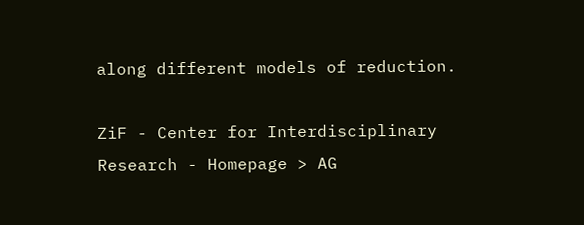along different models of reduction.

ZiF - Center for Interdisciplinary Research - Homepage > AG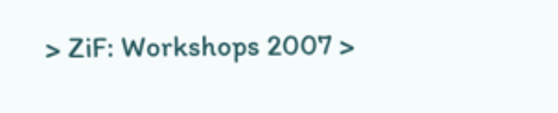> ZiF: Workshops 2007 >